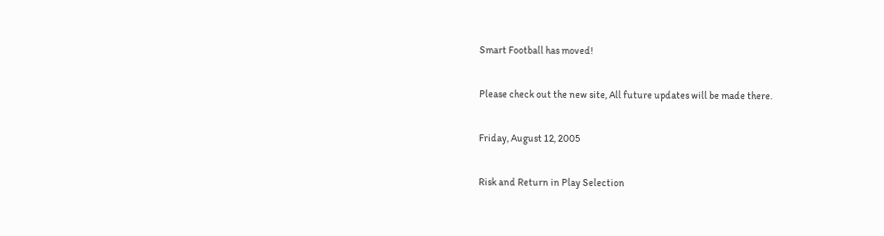Smart Football has moved!

Please check out the new site, All future updates will be made there.

Friday, August 12, 2005

Risk and Return in Play Selection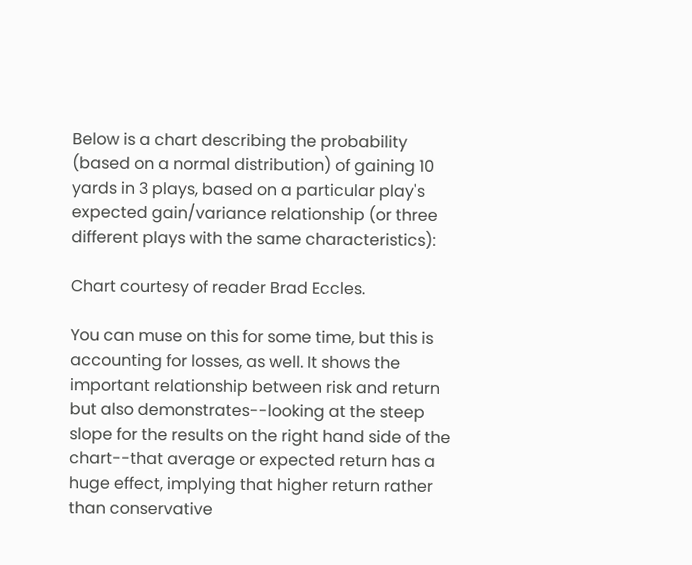Below is a chart describing the probability (based on a normal distribution) of gaining 10 yards in 3 plays, based on a particular play's expected gain/variance relationship (or three different plays with the same characteristics):

Chart courtesy of reader Brad Eccles.

You can muse on this for some time, but this is accounting for losses, as well. It shows the important relationship between risk and return but also demonstrates--looking at the steep slope for the results on the right hand side of the chart--that average or expected return has a huge effect, implying that higher return rather than conservative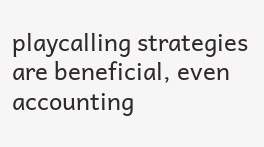playcalling strategies are beneficial, even accounting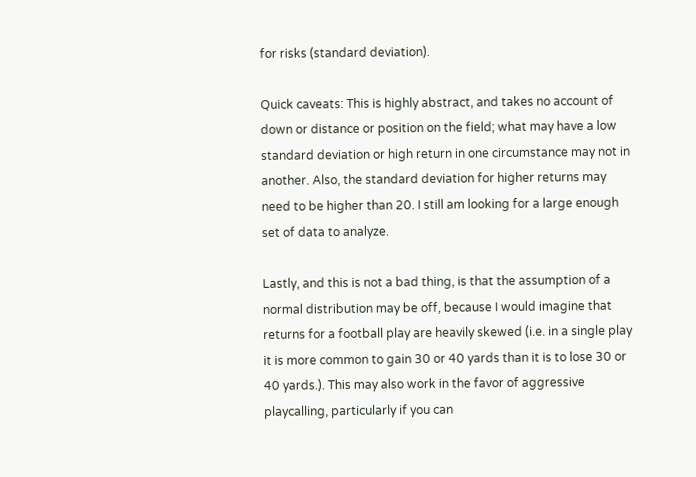for risks (standard deviation).

Quick caveats: This is highly abstract, and takes no account of down or distance or position on the field; what may have a low standard deviation or high return in one circumstance may not in another. Also, the standard deviation for higher returns may need to be higher than 20. I still am looking for a large enough set of data to analyze.

Lastly, and this is not a bad thing, is that the assumption of a normal distribution may be off, because I would imagine that returns for a football play are heavily skewed (i.e. in a single play it is more common to gain 30 or 40 yards than it is to lose 30 or 40 yards.). This may also work in the favor of aggressive playcalling, particularly if you can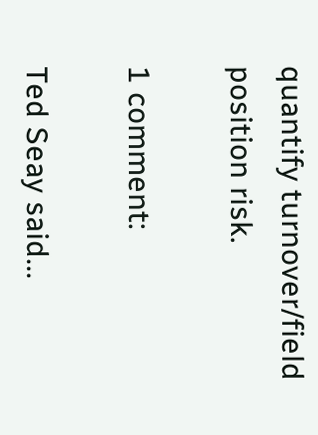quantify turnover/field position risk.

1 comment:

Ted Seay said...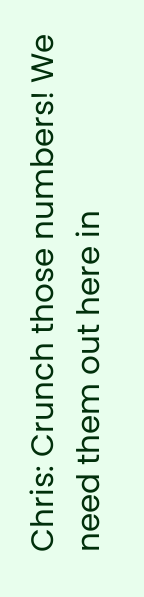Chris: Crunch those numbers! We need them out here in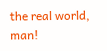the real world, man!